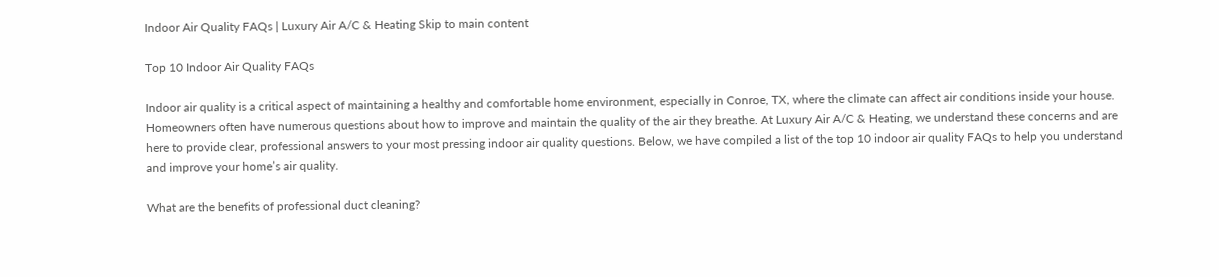Indoor Air Quality FAQs | Luxury Air A/C & Heating Skip to main content

Top 10 Indoor Air Quality FAQs

Indoor air quality is a critical aspect of maintaining a healthy and comfortable home environment, especially in Conroe, TX, where the climate can affect air conditions inside your house. Homeowners often have numerous questions about how to improve and maintain the quality of the air they breathe. At Luxury Air A/C & Heating, we understand these concerns and are here to provide clear, professional answers to your most pressing indoor air quality questions. Below, we have compiled a list of the top 10 indoor air quality FAQs to help you understand and improve your home’s air quality.

What are the benefits of professional duct cleaning?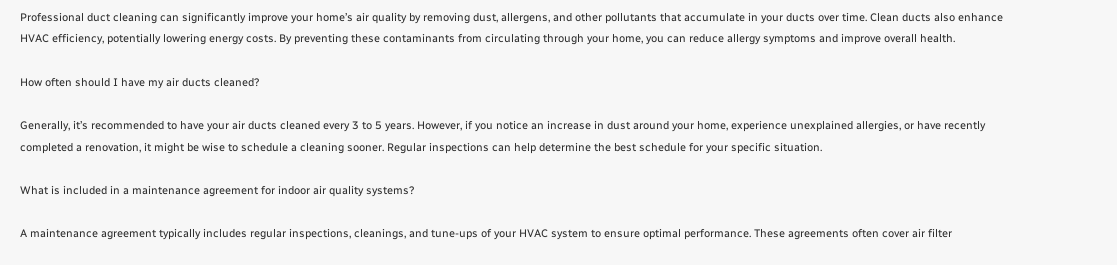Professional duct cleaning can significantly improve your home’s air quality by removing dust, allergens, and other pollutants that accumulate in your ducts over time. Clean ducts also enhance HVAC efficiency, potentially lowering energy costs. By preventing these contaminants from circulating through your home, you can reduce allergy symptoms and improve overall health.

How often should I have my air ducts cleaned?

Generally, it’s recommended to have your air ducts cleaned every 3 to 5 years. However, if you notice an increase in dust around your home, experience unexplained allergies, or have recently completed a renovation, it might be wise to schedule a cleaning sooner. Regular inspections can help determine the best schedule for your specific situation.

What is included in a maintenance agreement for indoor air quality systems?

A maintenance agreement typically includes regular inspections, cleanings, and tune-ups of your HVAC system to ensure optimal performance. These agreements often cover air filter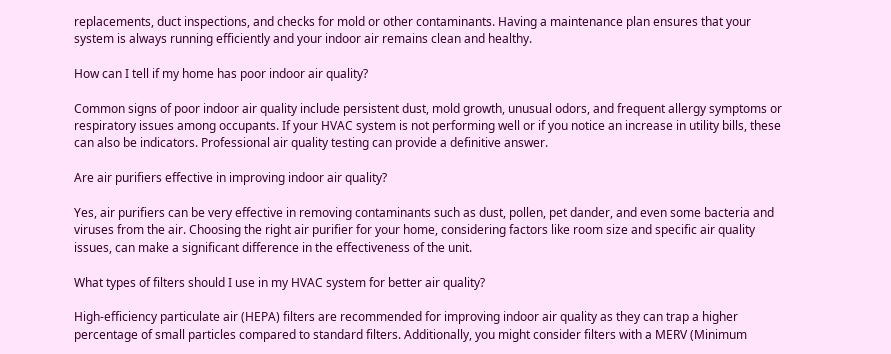replacements, duct inspections, and checks for mold or other contaminants. Having a maintenance plan ensures that your system is always running efficiently and your indoor air remains clean and healthy.

How can I tell if my home has poor indoor air quality?

Common signs of poor indoor air quality include persistent dust, mold growth, unusual odors, and frequent allergy symptoms or respiratory issues among occupants. If your HVAC system is not performing well or if you notice an increase in utility bills, these can also be indicators. Professional air quality testing can provide a definitive answer.

Are air purifiers effective in improving indoor air quality?

Yes, air purifiers can be very effective in removing contaminants such as dust, pollen, pet dander, and even some bacteria and viruses from the air. Choosing the right air purifier for your home, considering factors like room size and specific air quality issues, can make a significant difference in the effectiveness of the unit.

What types of filters should I use in my HVAC system for better air quality?

High-efficiency particulate air (HEPA) filters are recommended for improving indoor air quality as they can trap a higher percentage of small particles compared to standard filters. Additionally, you might consider filters with a MERV (Minimum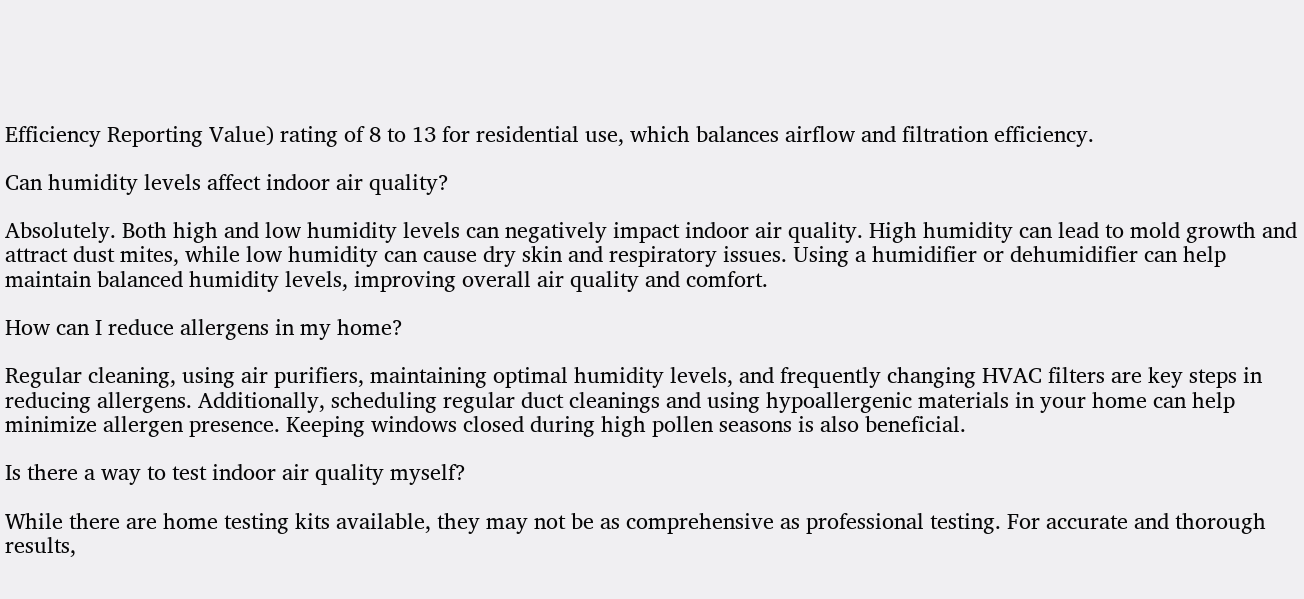Efficiency Reporting Value) rating of 8 to 13 for residential use, which balances airflow and filtration efficiency.

Can humidity levels affect indoor air quality?

Absolutely. Both high and low humidity levels can negatively impact indoor air quality. High humidity can lead to mold growth and attract dust mites, while low humidity can cause dry skin and respiratory issues. Using a humidifier or dehumidifier can help maintain balanced humidity levels, improving overall air quality and comfort.

How can I reduce allergens in my home?

Regular cleaning, using air purifiers, maintaining optimal humidity levels, and frequently changing HVAC filters are key steps in reducing allergens. Additionally, scheduling regular duct cleanings and using hypoallergenic materials in your home can help minimize allergen presence. Keeping windows closed during high pollen seasons is also beneficial.

Is there a way to test indoor air quality myself?

While there are home testing kits available, they may not be as comprehensive as professional testing. For accurate and thorough results,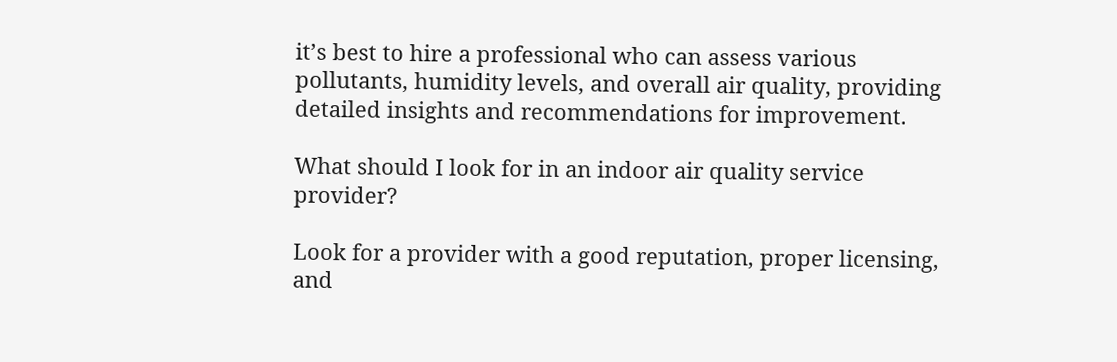it’s best to hire a professional who can assess various pollutants, humidity levels, and overall air quality, providing detailed insights and recommendations for improvement.

What should I look for in an indoor air quality service provider?

Look for a provider with a good reputation, proper licensing, and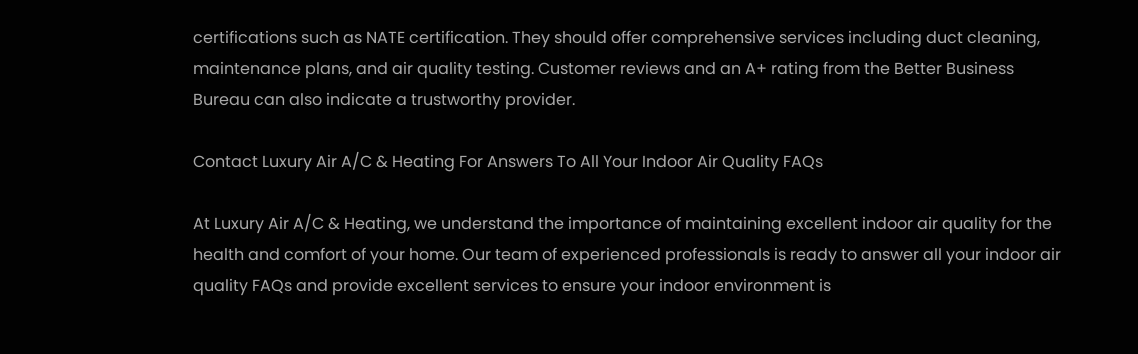certifications such as NATE certification. They should offer comprehensive services including duct cleaning, maintenance plans, and air quality testing. Customer reviews and an A+ rating from the Better Business Bureau can also indicate a trustworthy provider.

Contact Luxury Air A/C & Heating For Answers To All Your Indoor Air Quality FAQs

At Luxury Air A/C & Heating, we understand the importance of maintaining excellent indoor air quality for the health and comfort of your home. Our team of experienced professionals is ready to answer all your indoor air quality FAQs and provide excellent services to ensure your indoor environment is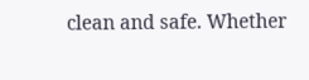clean and safe. Whether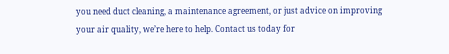you need duct cleaning, a maintenance agreement, or just advice on improving your air quality, we’re here to help. Contact us today for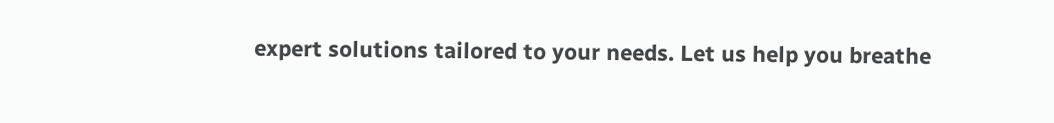expert solutions tailored to your needs. Let us help you breathe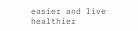easier and live healthier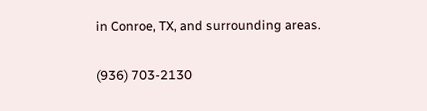in Conroe, TX, and surrounding areas.

(936) 703-2130